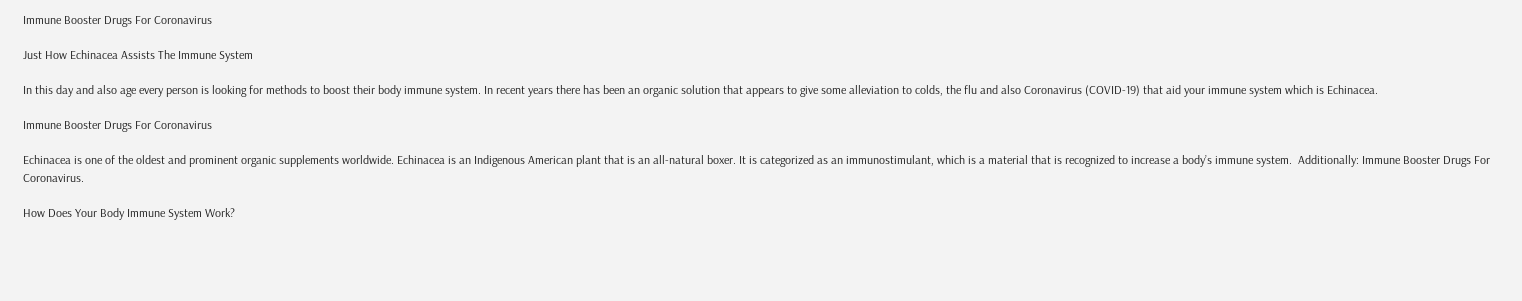Immune Booster Drugs For Coronavirus

Just How Echinacea Assists The Immune System

In this day and also age every person is looking for methods to boost their body immune system. In recent years there has been an organic solution that appears to give some alleviation to colds, the flu and also Coronavirus (COVID-19) that aid your immune system which is Echinacea.

Immune Booster Drugs For Coronavirus

Echinacea is one of the oldest and prominent organic supplements worldwide. Echinacea is an Indigenous American plant that is an all-natural boxer. It is categorized as an immunostimulant, which is a material that is recognized to increase a body’s immune system.  Additionally: Immune Booster Drugs For Coronavirus.

How Does Your Body Immune System Work?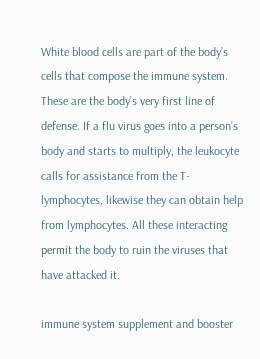White blood cells are part of the body’s cells that compose the immune system. These are the body’s very first line of defense. If a flu virus goes into a person’s body and starts to multiply, the leukocyte calls for assistance from the T-lymphocytes, likewise they can obtain help from lymphocytes. All these interacting permit the body to ruin the viruses that have attacked it.

immune system supplement and booster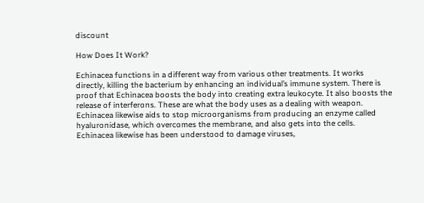discount

How Does It Work?

Echinacea functions in a different way from various other treatments. It works directly, killing the bacterium by enhancing an individual’s immune system. There is proof that Echinacea boosts the body into creating extra leukocyte. It also boosts the release of interferons. These are what the body uses as a dealing with weapon. Echinacea likewise aids to stop microorganisms from producing an enzyme called hyaluronidase, which overcomes the membrane, and also gets into the cells. Echinacea likewise has been understood to damage viruses,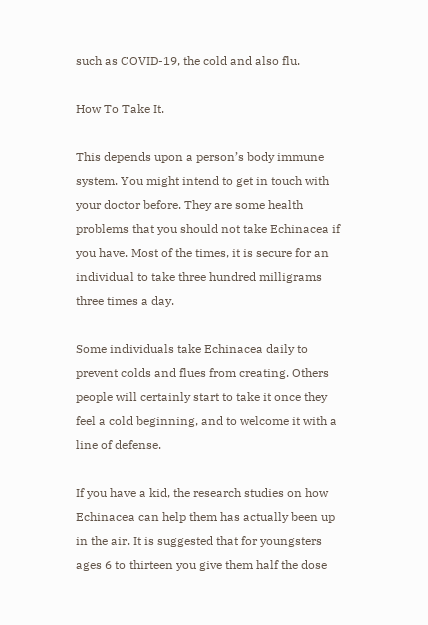such as COVID-19, the cold and also flu.

How To Take It.

This depends upon a person’s body immune system. You might intend to get in touch with your doctor before. They are some health problems that you should not take Echinacea if you have. Most of the times, it is secure for an individual to take three hundred milligrams three times a day.

Some individuals take Echinacea daily to prevent colds and flues from creating. Others people will certainly start to take it once they feel a cold beginning, and to welcome it with a line of defense.

If you have a kid, the research studies on how Echinacea can help them has actually been up in the air. It is suggested that for youngsters ages 6 to thirteen you give them half the dose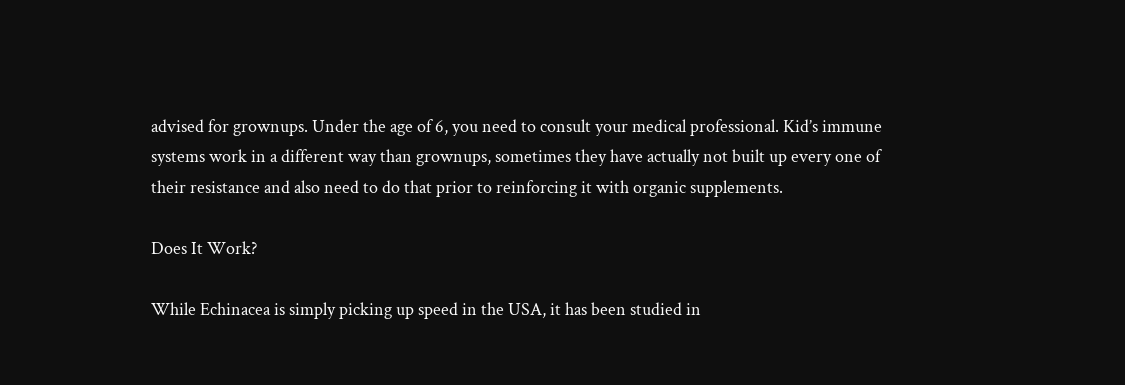advised for grownups. Under the age of 6, you need to consult your medical professional. Kid’s immune systems work in a different way than grownups, sometimes they have actually not built up every one of their resistance and also need to do that prior to reinforcing it with organic supplements.

Does It Work?

While Echinacea is simply picking up speed in the USA, it has been studied in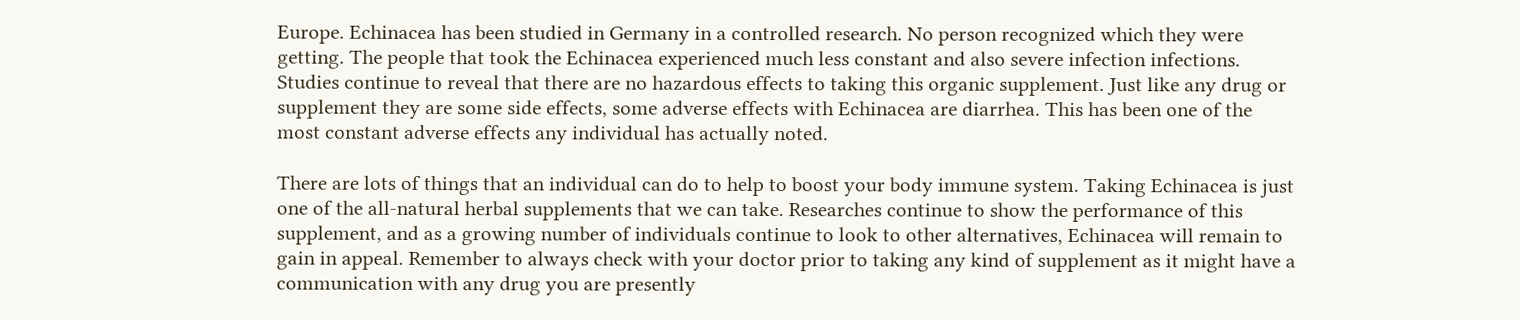Europe. Echinacea has been studied in Germany in a controlled research. No person recognized which they were getting. The people that took the Echinacea experienced much less constant and also severe infection infections. Studies continue to reveal that there are no hazardous effects to taking this organic supplement. Just like any drug or supplement they are some side effects, some adverse effects with Echinacea are diarrhea. This has been one of the most constant adverse effects any individual has actually noted.

There are lots of things that an individual can do to help to boost your body immune system. Taking Echinacea is just one of the all-natural herbal supplements that we can take. Researches continue to show the performance of this supplement, and as a growing number of individuals continue to look to other alternatives, Echinacea will remain to gain in appeal. Remember to always check with your doctor prior to taking any kind of supplement as it might have a communication with any drug you are presently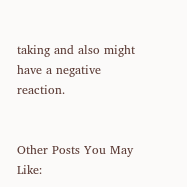taking and also might have a negative reaction.


Other Posts You May Like: